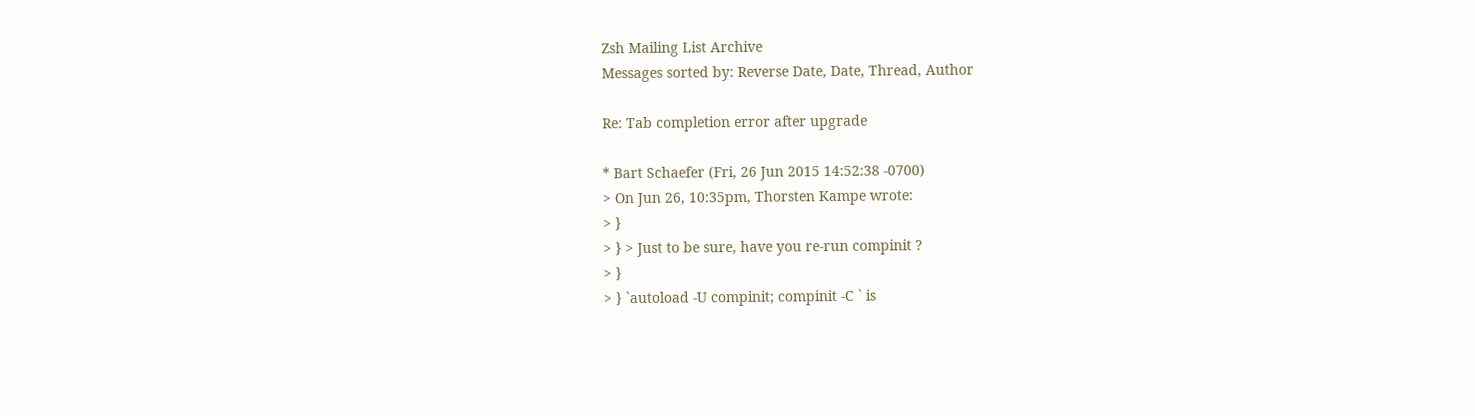Zsh Mailing List Archive
Messages sorted by: Reverse Date, Date, Thread, Author

Re: Tab completion error after upgrade

* Bart Schaefer (Fri, 26 Jun 2015 14:52:38 -0700)
> On Jun 26, 10:35pm, Thorsten Kampe wrote:
> }
> } > Just to be sure, have you re-run compinit ?
> }
> } `autoload -U compinit; compinit -C ` is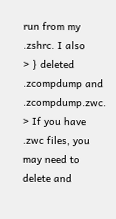run from my .zshrc. I also
> } deleted .zcompdump and .zcompdump.zwc.
> If you have .zwc files, you may need to delete and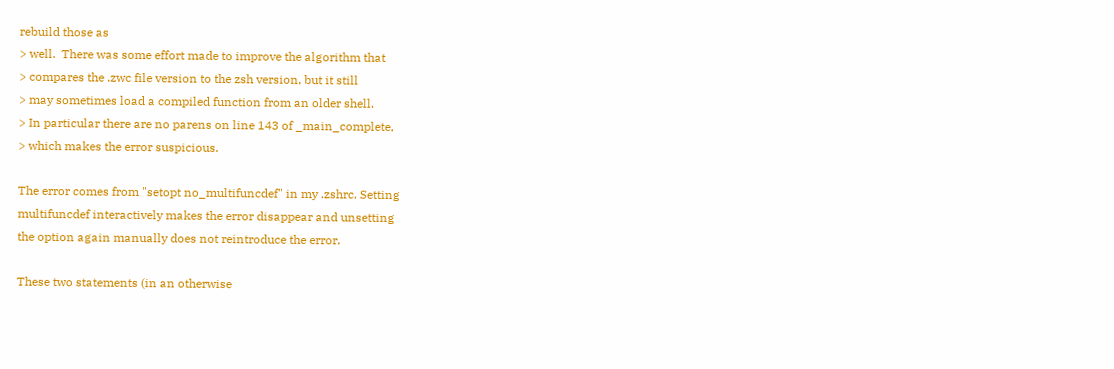rebuild those as
> well.  There was some effort made to improve the algorithm that
> compares the .zwc file version to the zsh version, but it still
> may sometimes load a compiled function from an older shell.
> In particular there are no parens on line 143 of _main_complete,
> which makes the error suspicious.

The error comes from "setopt no_multifuncdef" in my .zshrc. Setting
multifuncdef interactively makes the error disappear and unsetting
the option again manually does not reintroduce the error.

These two statements (in an otherwise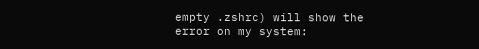empty .zshrc) will show the
error on my system: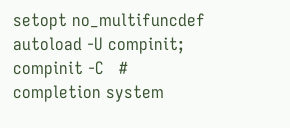setopt no_multifuncdef
autoload -U compinit; compinit -C   # completion system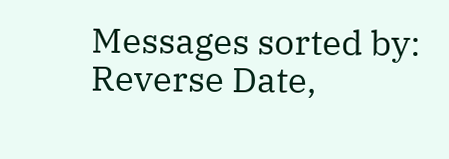Messages sorted by: Reverse Date,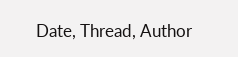Date, Thread, Author